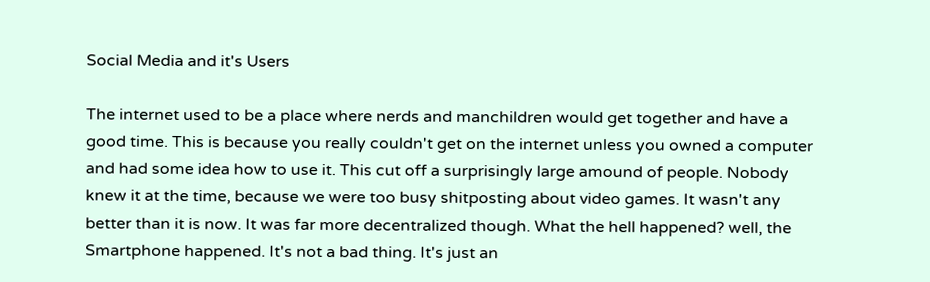Social Media and it's Users

The internet used to be a place where nerds and manchildren would get together and have a good time. This is because you really couldn't get on the internet unless you owned a computer and had some idea how to use it. This cut off a surprisingly large amound of people. Nobody knew it at the time, because we were too busy shitposting about video games. It wasn't any better than it is now. It was far more decentralized though. What the hell happened? well, the Smartphone happened. It's not a bad thing. It's just an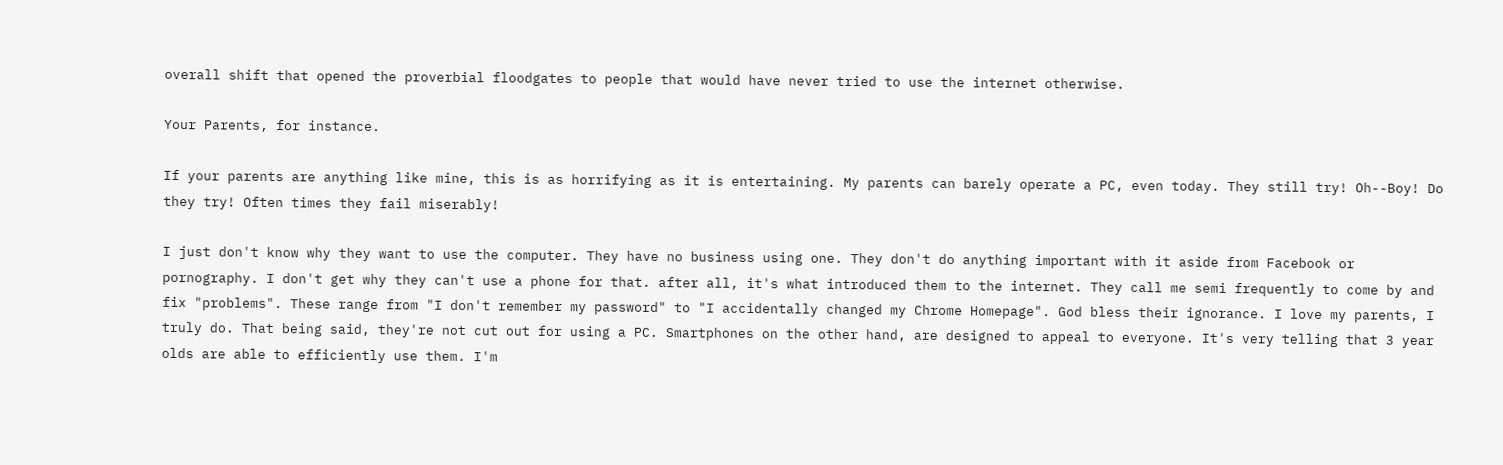overall shift that opened the proverbial floodgates to people that would have never tried to use the internet otherwise.

Your Parents, for instance.

If your parents are anything like mine, this is as horrifying as it is entertaining. My parents can barely operate a PC, even today. They still try! Oh--Boy! Do they try! Often times they fail miserably!

I just don't know why they want to use the computer. They have no business using one. They don't do anything important with it aside from Facebook or pornography. I don't get why they can't use a phone for that. after all, it's what introduced them to the internet. They call me semi frequently to come by and fix "problems". These range from "I don't remember my password" to "I accidentally changed my Chrome Homepage". God bless their ignorance. I love my parents, I truly do. That being said, they're not cut out for using a PC. Smartphones on the other hand, are designed to appeal to everyone. It's very telling that 3 year olds are able to efficiently use them. I'm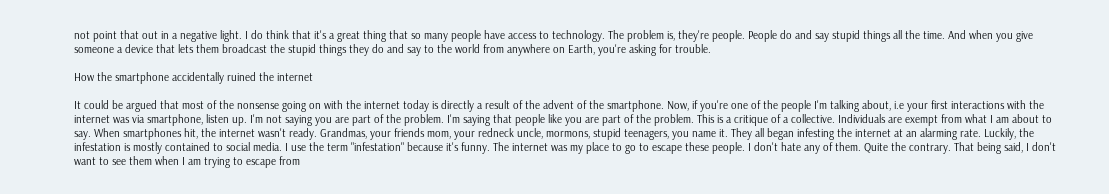not point that out in a negative light. I do think that it's a great thing that so many people have access to technology. The problem is, they're people. People do and say stupid things all the time. And when you give someone a device that lets them broadcast the stupid things they do and say to the world from anywhere on Earth, you're asking for trouble.

How the smartphone accidentally ruined the internet

It could be argued that most of the nonsense going on with the internet today is directly a result of the advent of the smartphone. Now, if you're one of the people I'm talking about, i.e your first interactions with the internet was via smartphone, listen up. I'm not saying you are part of the problem. I'm saying that people like you are part of the problem. This is a critique of a collective. Individuals are exempt from what I am about to say. When smartphones hit, the internet wasn't ready. Grandmas, your friends mom, your redneck uncle, mormons, stupid teenagers, you name it. They all began infesting the internet at an alarming rate. Luckily, the infestation is mostly contained to social media. I use the term "infestation" because it's funny. The internet was my place to go to escape these people. I don't hate any of them. Quite the contrary. That being said, I don't want to see them when I am trying to escape from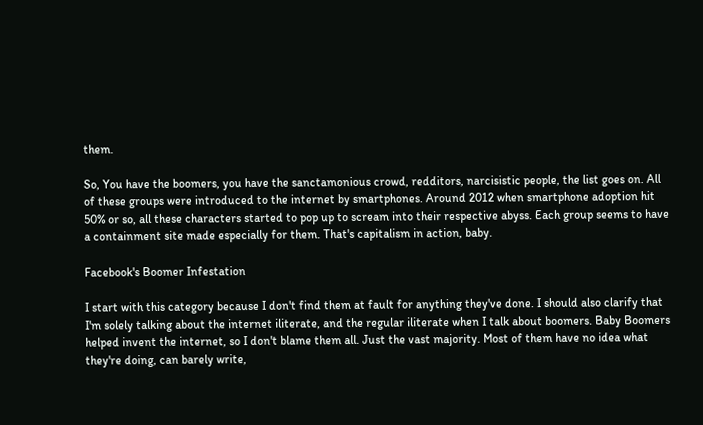them.

So, You have the boomers, you have the sanctamonious crowd, redditors, narcisistic people, the list goes on. All of these groups were introduced to the internet by smartphones. Around 2012 when smartphone adoption hit 50% or so, all these characters started to pop up to scream into their respective abyss. Each group seems to have a containment site made especially for them. That's capitalism in action, baby.

Facebook's Boomer Infestation

I start with this category because I don't find them at fault for anything they've done. I should also clarify that I'm solely talking about the internet iliterate, and the regular iliterate when I talk about boomers. Baby Boomers helped invent the internet, so I don't blame them all. Just the vast majority. Most of them have no idea what they're doing, can barely write,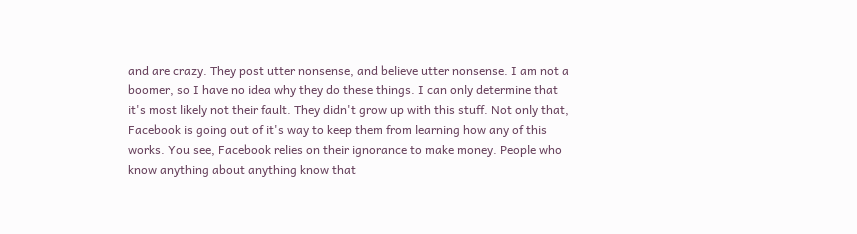and are crazy. They post utter nonsense, and believe utter nonsense. I am not a boomer, so I have no idea why they do these things. I can only determine that it's most likely not their fault. They didn't grow up with this stuff. Not only that, Facebook is going out of it's way to keep them from learning how any of this works. You see, Facebook relies on their ignorance to make money. People who know anything about anything know that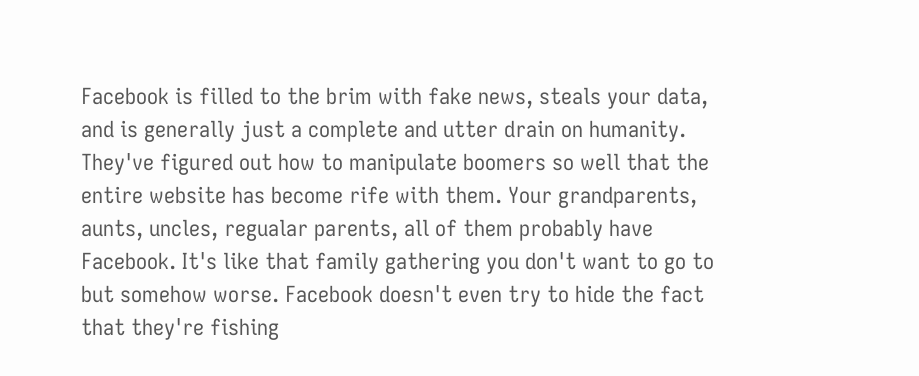Facebook is filled to the brim with fake news, steals your data, and is generally just a complete and utter drain on humanity. They've figured out how to manipulate boomers so well that the entire website has become rife with them. Your grandparents, aunts, uncles, regualar parents, all of them probably have Facebook. It's like that family gathering you don't want to go to but somehow worse. Facebook doesn't even try to hide the fact that they're fishing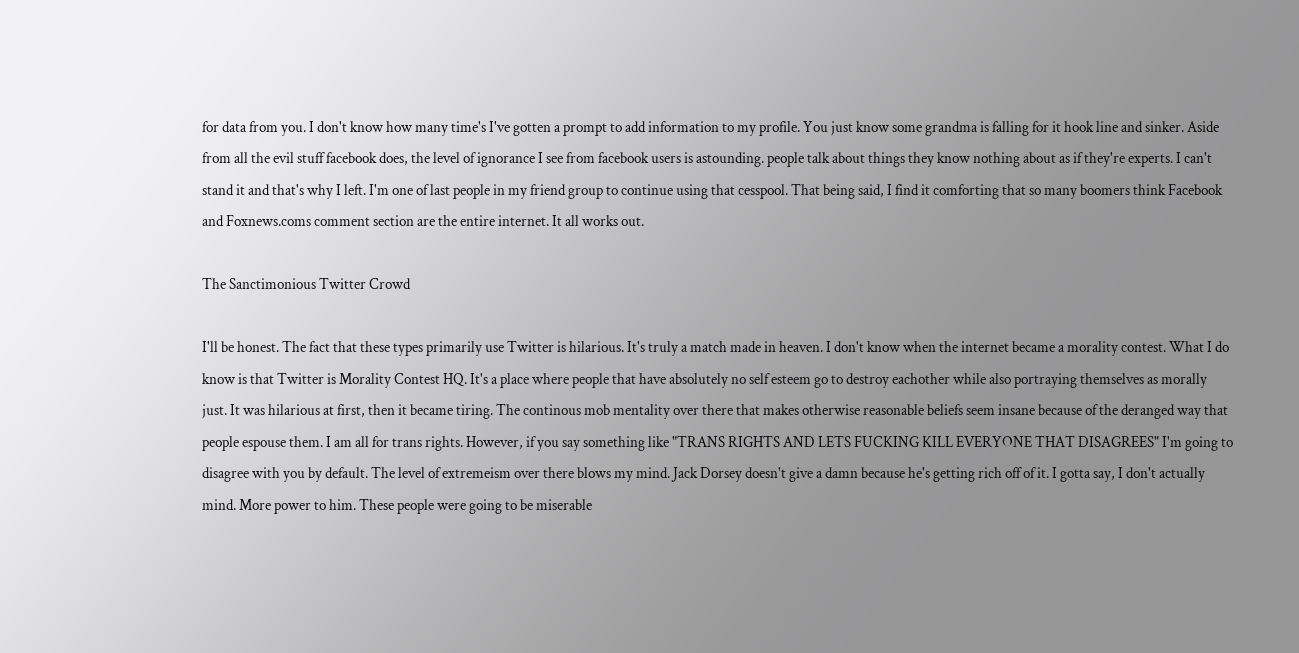for data from you. I don't know how many time's I've gotten a prompt to add information to my profile. You just know some grandma is falling for it hook line and sinker. Aside from all the evil stuff facebook does, the level of ignorance I see from facebook users is astounding. people talk about things they know nothing about as if they're experts. I can't stand it and that's why I left. I'm one of last people in my friend group to continue using that cesspool. That being said, I find it comforting that so many boomers think Facebook and Foxnews.coms comment section are the entire internet. It all works out.

The Sanctimonious Twitter Crowd

I'll be honest. The fact that these types primarily use Twitter is hilarious. It's truly a match made in heaven. I don't know when the internet became a morality contest. What I do know is that Twitter is Morality Contest HQ. It's a place where people that have absolutely no self esteem go to destroy eachother while also portraying themselves as morally just. It was hilarious at first, then it became tiring. The continous mob mentality over there that makes otherwise reasonable beliefs seem insane because of the deranged way that people espouse them. I am all for trans rights. However, if you say something like "TRANS RIGHTS AND LETS FUCKING KILL EVERYONE THAT DISAGREES" I'm going to disagree with you by default. The level of extremeism over there blows my mind. Jack Dorsey doesn't give a damn because he's getting rich off of it. I gotta say, I don't actually mind. More power to him. These people were going to be miserable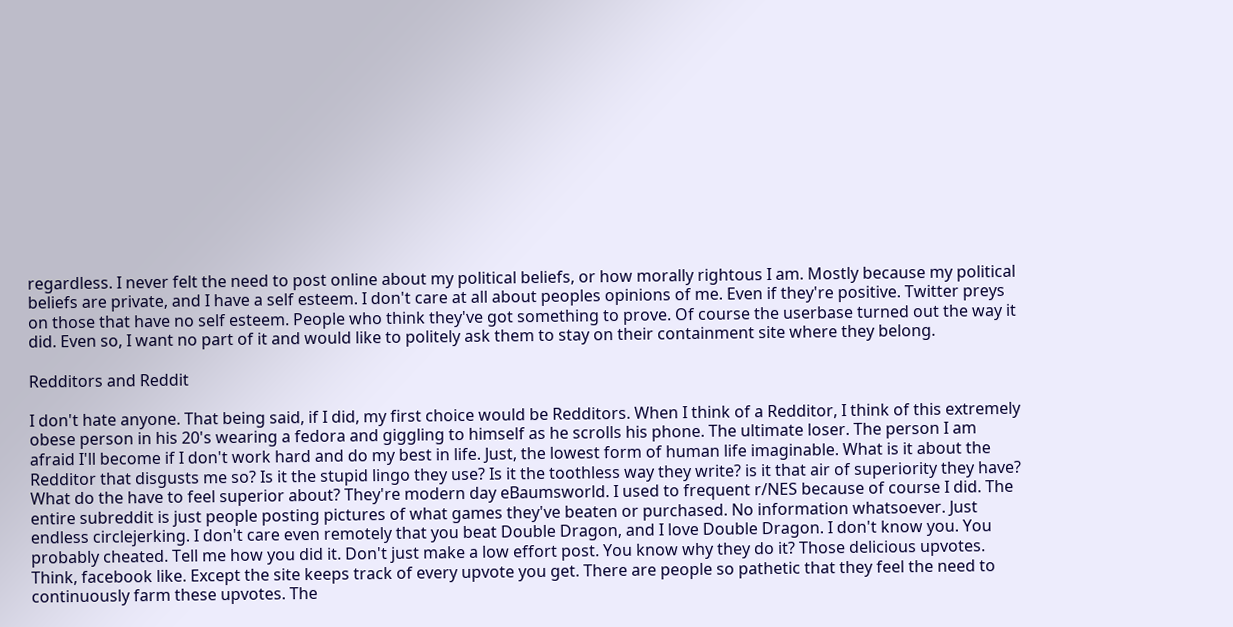regardless. I never felt the need to post online about my political beliefs, or how morally rightous I am. Mostly because my political beliefs are private, and I have a self esteem. I don't care at all about peoples opinions of me. Even if they're positive. Twitter preys on those that have no self esteem. People who think they've got something to prove. Of course the userbase turned out the way it did. Even so, I want no part of it and would like to politely ask them to stay on their containment site where they belong.

Redditors and Reddit

I don't hate anyone. That being said, if I did, my first choice would be Redditors. When I think of a Redditor, I think of this extremely obese person in his 20's wearing a fedora and giggling to himself as he scrolls his phone. The ultimate loser. The person I am afraid I'll become if I don't work hard and do my best in life. Just, the lowest form of human life imaginable. What is it about the Redditor that disgusts me so? Is it the stupid lingo they use? Is it the toothless way they write? is it that air of superiority they have? What do the have to feel superior about? They're modern day eBaumsworld. I used to frequent r/NES because of course I did. The entire subreddit is just people posting pictures of what games they've beaten or purchased. No information whatsoever. Just endless circlejerking. I don't care even remotely that you beat Double Dragon, and I love Double Dragon. I don't know you. You probably cheated. Tell me how you did it. Don't just make a low effort post. You know why they do it? Those delicious upvotes. Think, facebook like. Except the site keeps track of every upvote you get. There are people so pathetic that they feel the need to continuously farm these upvotes. The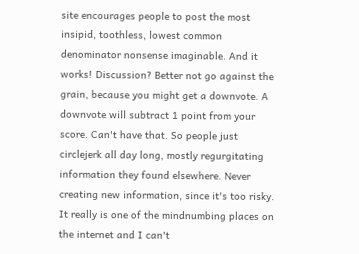site encourages people to post the most insipid, toothless, lowest common denominator nonsense imaginable. And it works! Discussion? Better not go against the grain, because you might get a downvote. A downvote will subtract 1 point from your score. Can't have that. So people just circlejerk all day long, mostly regurgitating information they found elsewhere. Never creating new information, since it's too risky. It really is one of the mindnumbing places on the internet and I can't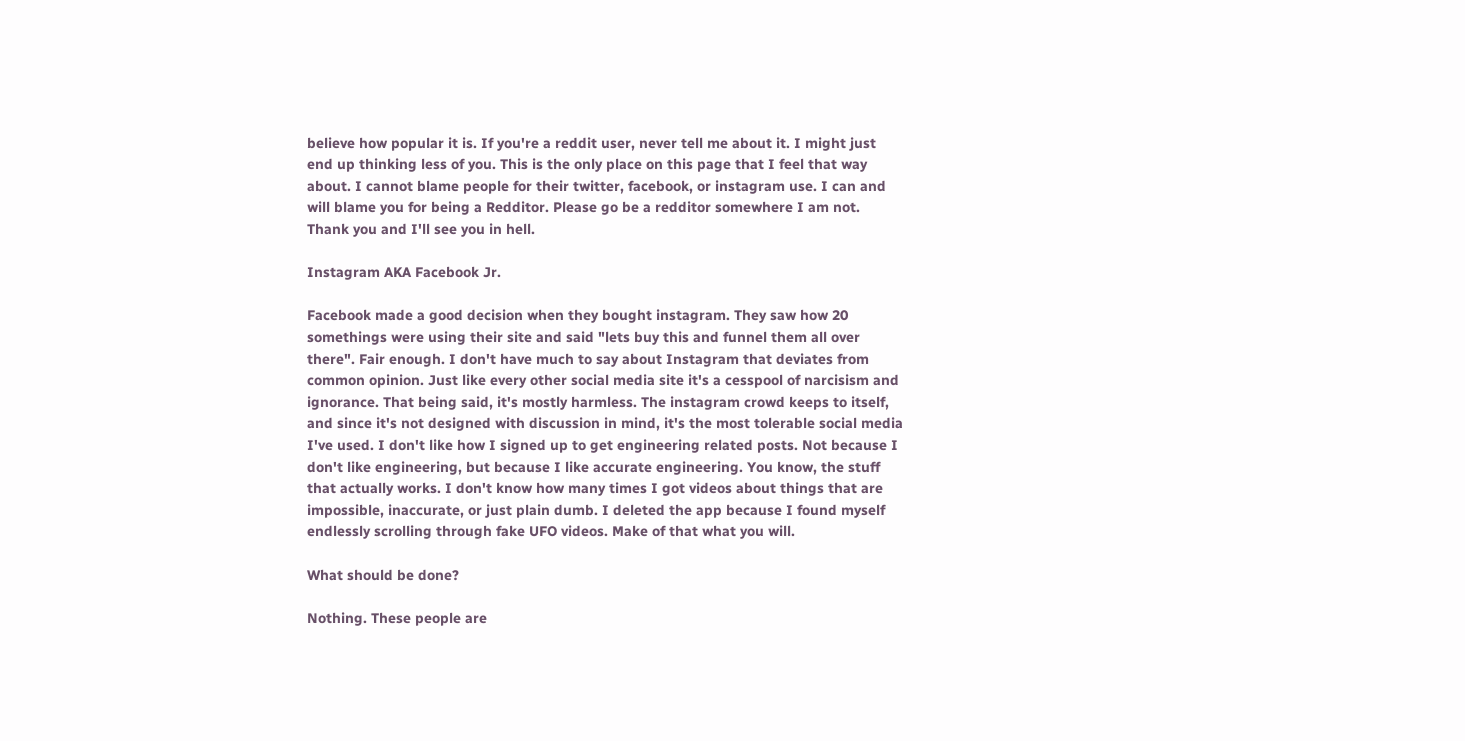believe how popular it is. If you're a reddit user, never tell me about it. I might just end up thinking less of you. This is the only place on this page that I feel that way about. I cannot blame people for their twitter, facebook, or instagram use. I can and will blame you for being a Redditor. Please go be a redditor somewhere I am not. Thank you and I'll see you in hell.

Instagram AKA Facebook Jr.

Facebook made a good decision when they bought instagram. They saw how 20 somethings were using their site and said "lets buy this and funnel them all over there". Fair enough. I don't have much to say about Instagram that deviates from common opinion. Just like every other social media site it's a cesspool of narcisism and ignorance. That being said, it's mostly harmless. The instagram crowd keeps to itself, and since it's not designed with discussion in mind, it's the most tolerable social media I've used. I don't like how I signed up to get engineering related posts. Not because I don't like engineering, but because I like accurate engineering. You know, the stuff that actually works. I don't know how many times I got videos about things that are impossible, inaccurate, or just plain dumb. I deleted the app because I found myself endlessly scrolling through fake UFO videos. Make of that what you will.

What should be done?

Nothing. These people are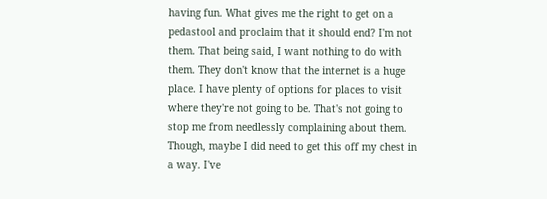having fun. What gives me the right to get on a pedastool and proclaim that it should end? I'm not them. That being said, I want nothing to do with them. They don't know that the internet is a huge place. I have plenty of options for places to visit where they're not going to be. That's not going to stop me from needlessly complaining about them. Though, maybe I did need to get this off my chest in a way. I've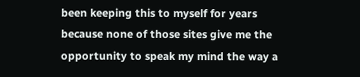been keeping this to myself for years because none of those sites give me the opportunity to speak my mind the way a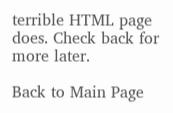terrible HTML page does. Check back for more later.

Back to Main Page